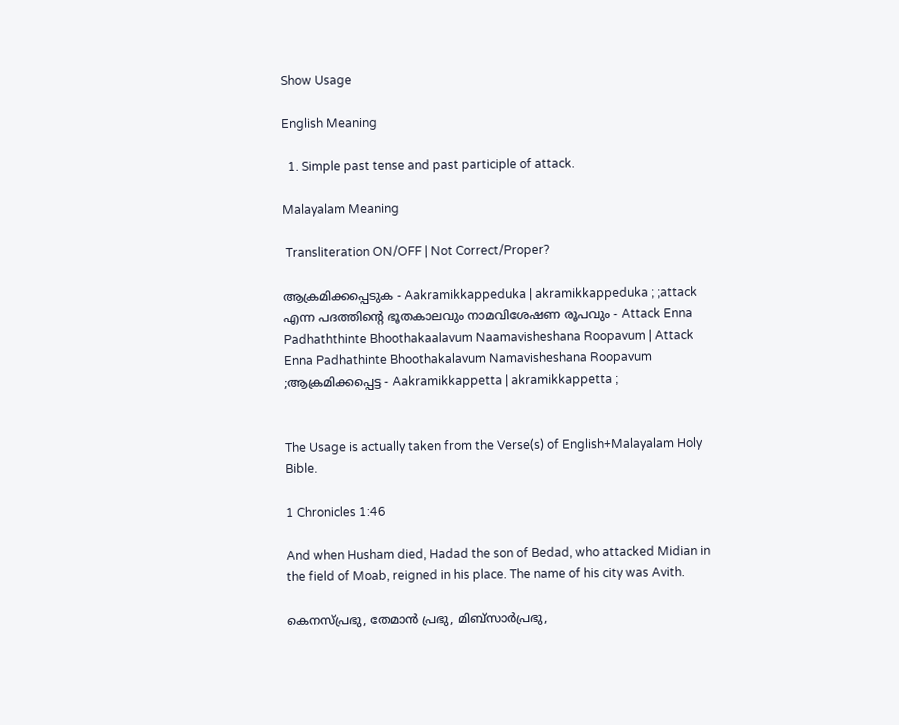Show Usage

English Meaning

  1. Simple past tense and past participle of attack.

Malayalam Meaning

 Transliteration ON/OFF | Not Correct/Proper?

ആക്രമിക്കപ്പെടുക - Aakramikkappeduka | akramikkappeduka ; ;attack എന്ന പദത്തിന്റെ ഭൂതകാലവും നാമവിശേഷണ രൂപവും - Attack Enna Padhaththinte Bhoothakaalavum Naamavisheshana Roopavum | Attack Enna Padhathinte Bhoothakalavum Namavisheshana Roopavum ;ആക്രമിക്കപ്പെട്ട - Aakramikkappetta | akramikkappetta ;


The Usage is actually taken from the Verse(s) of English+Malayalam Holy Bible.

1 Chronicles 1:46

And when Husham died, Hadad the son of Bedad, who attacked Midian in the field of Moab, reigned in his place. The name of his city was Avith.

കെനസ്പ്രഭു, തേമാൻ പ്രഭു, മിബ്സാർപ്രഭു,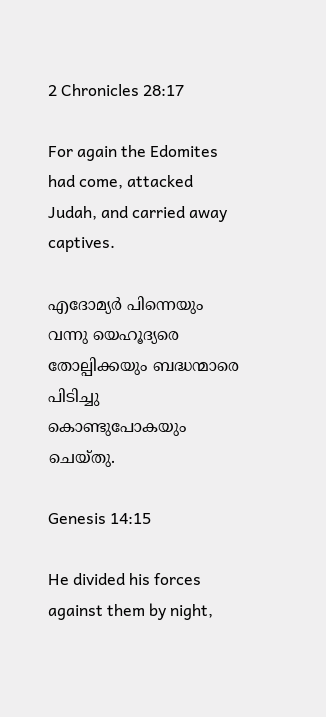2 Chronicles 28:17

For again the Edomites had come, attacked Judah, and carried away captives.

എദോമ്യർ പിന്നെയും വന്നു യെഹൂദ്യരെ തോല്പിക്കയും ബദ്ധന്മാരെ പിടിച്ചു കൊണ്ടുപോകയും ചെയ്തു.

Genesis 14:15

He divided his forces against them by night,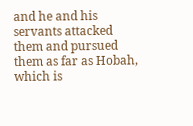and he and his servants attacked them and pursued them as far as Hobah, which is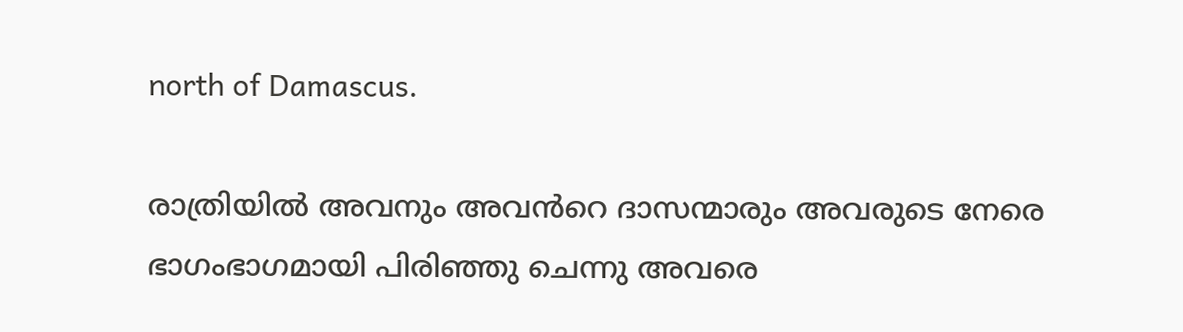north of Damascus.

രാത്രിയിൽ അവനും അവൻറെ ദാസന്മാരും അവരുടെ നേരെ ഭാഗംഭാഗമായി പിരിഞ്ഞു ചെന്നു അവരെ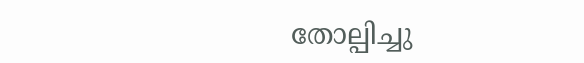തോല്പിച്ചു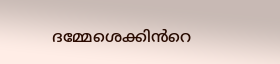ദമ്മേശെക്കിൻറെ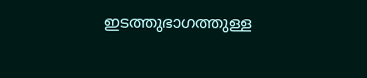ഇടത്തുഭാഗത്തുള്ള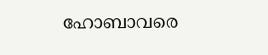ഹോബാവരെ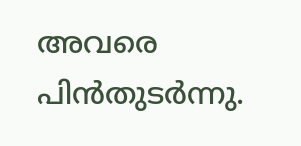അവരെ പിൻതുടർന്നു.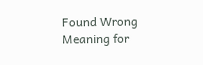Found Wrong Meaning for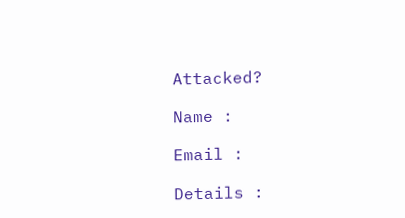Attacked?

Name :

Email :

Details :